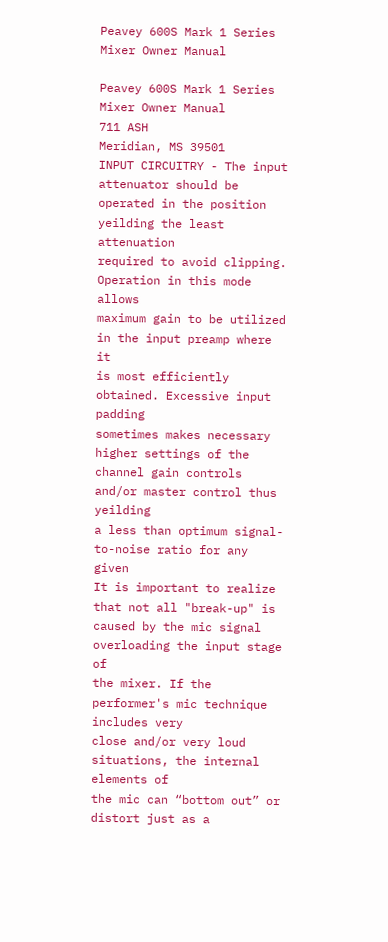Peavey 600S Mark 1 Series Mixer Owner Manual

Peavey 600S Mark 1 Series Mixer Owner Manual
711 ASH
Meridian, MS 39501
INPUT CIRCUITRY - The input attenuator should be
operated in the position yeilding the least attenuation
required to avoid clipping. Operation in this mode allows
maximum gain to be utilized in the input preamp where it
is most efficiently obtained. Excessive input padding
sometimes makes necessary higher settings of the
channel gain controls and/or master control thus yeilding
a less than optimum signal-to-noise ratio for any given
It is important to realize that not all "break-up" is
caused by the mic signal overloading the input stage of
the mixer. If the performer's mic technique includes very
close and/or very loud situations, the internal elements of
the mic can “bottom out” or distort just as a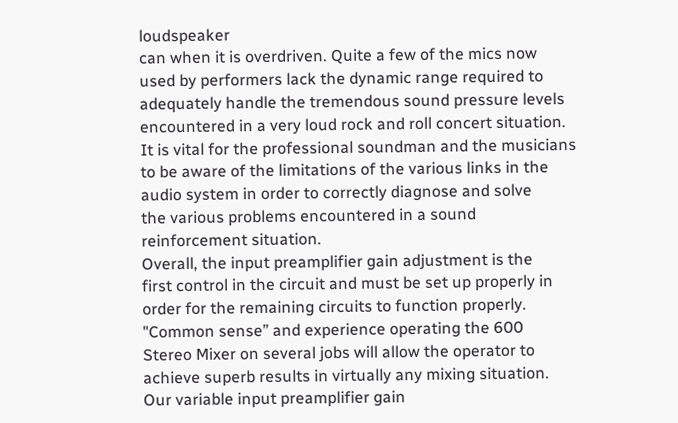loudspeaker
can when it is overdriven. Quite a few of the mics now
used by performers lack the dynamic range required to
adequately handle the tremendous sound pressure levels
encountered in a very loud rock and roll concert situation.
It is vital for the professional soundman and the musicians
to be aware of the limitations of the various links in the
audio system in order to correctly diagnose and solve
the various problems encountered in a sound
reinforcement situation.
Overall, the input preamplifier gain adjustment is the
first control in the circuit and must be set up properly in
order for the remaining circuits to function properly.
"Common sense” and experience operating the 600
Stereo Mixer on several jobs will allow the operator to
achieve superb results in virtually any mixing situation.
Our variable input preamplifier gain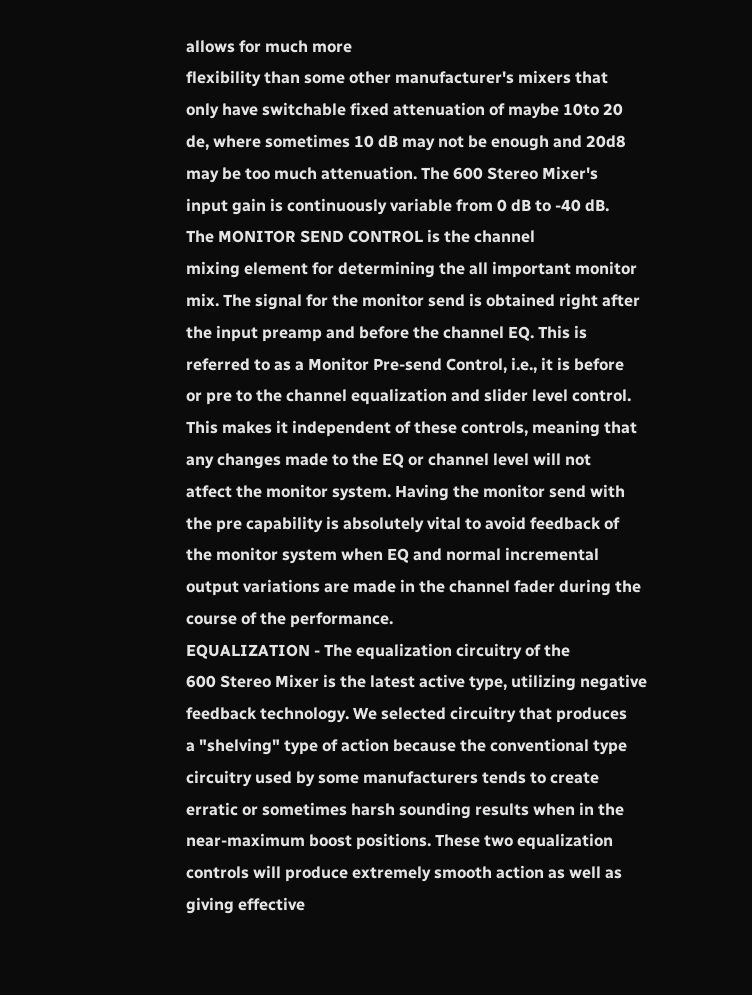allows for much more
flexibility than some other manufacturer's mixers that
only have switchable fixed attenuation of maybe 10to 20
de, where sometimes 10 dB may not be enough and 20d8
may be too much attenuation. The 600 Stereo Mixer's
input gain is continuously variable from 0 dB to -40 dB.
The MONITOR SEND CONTROL is the channel
mixing element for determining the all important monitor
mix. The signal for the monitor send is obtained right after
the input preamp and before the channel EQ. This is
referred to as a Monitor Pre-send Control, i.e., it is before
or pre to the channel equalization and slider level control.
This makes it independent of these controls, meaning that
any changes made to the EQ or channel level will not
atfect the monitor system. Having the monitor send with
the pre capability is absolutely vital to avoid feedback of
the monitor system when EQ and normal incremental
output variations are made in the channel fader during the
course of the performance.
EQUALIZATION - The equalization circuitry of the
600 Stereo Mixer is the latest active type, utilizing negative
feedback technology. We selected circuitry that produces
a "shelving" type of action because the conventional type
circuitry used by some manufacturers tends to create
erratic or sometimes harsh sounding results when in the
near-maximum boost positions. These two equalization
controls will produce extremely smooth action as well as
giving effective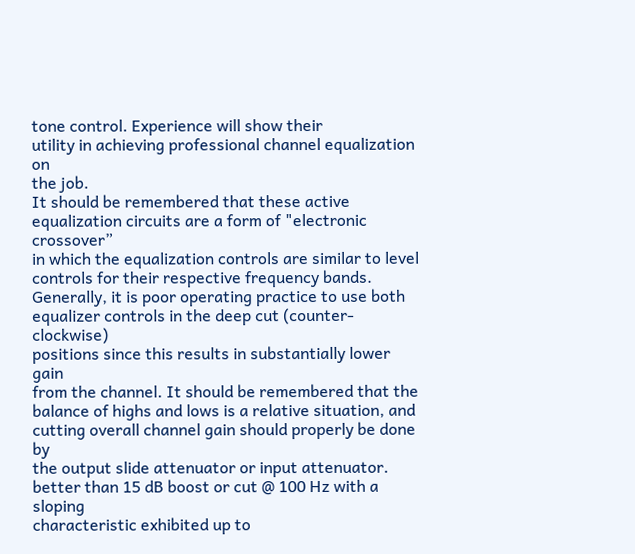tone control. Experience will show their
utility in achieving professional channel equalization on
the job.
It should be remembered that these active
equalization circuits are a form of "electronic crossover”
in which the equalization controls are similar to level
controls for their respective frequency bands.
Generally, it is poor operating practice to use both
equalizer controls in the deep cut (counter-clockwise)
positions since this results in substantially lower gain
from the channel. It should be remembered that the
balance of highs and lows is a relative situation, and
cutting overall channel gain should properly be done by
the output slide attenuator or input attenuator.
better than 15 dB boost or cut @ 100 Hz with a sloping
characteristic exhibited up to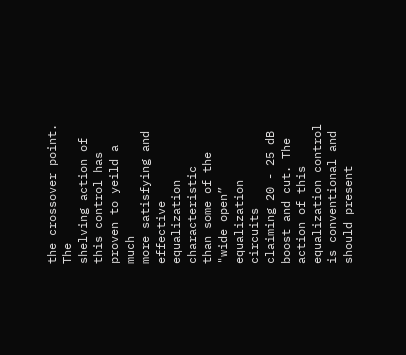the crossover point. The
shelving action of this control has proven to yeild a much
more satisfying and effective equalization characteristic
than some of the "wide open” equalization circuits
claiming 20 - 25 dB boost and cut. The action of this
equalization control is conventional and should present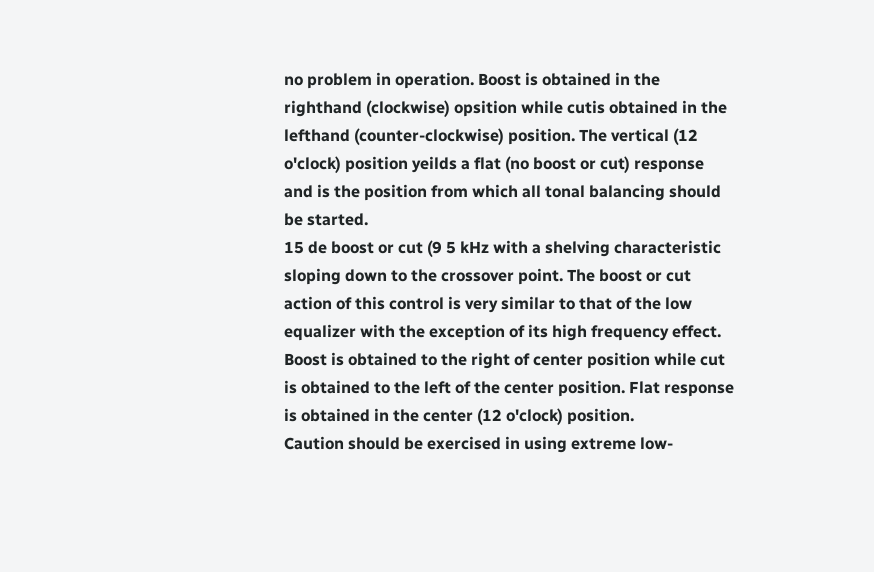no problem in operation. Boost is obtained in the
righthand (clockwise) opsition while cutis obtained in the
lefthand (counter-clockwise) position. The vertical (12
o'clock) position yeilds a flat (no boost or cut) response
and is the position from which all tonal balancing should
be started.
15 de boost or cut (9 5 kHz with a shelving characteristic
sloping down to the crossover point. The boost or cut
action of this control is very similar to that of the low
equalizer with the exception of its high frequency effect.
Boost is obtained to the right of center position while cut
is obtained to the left of the center position. Flat response
is obtained in the center (12 o'clock) position.
Caution should be exercised in using extreme low-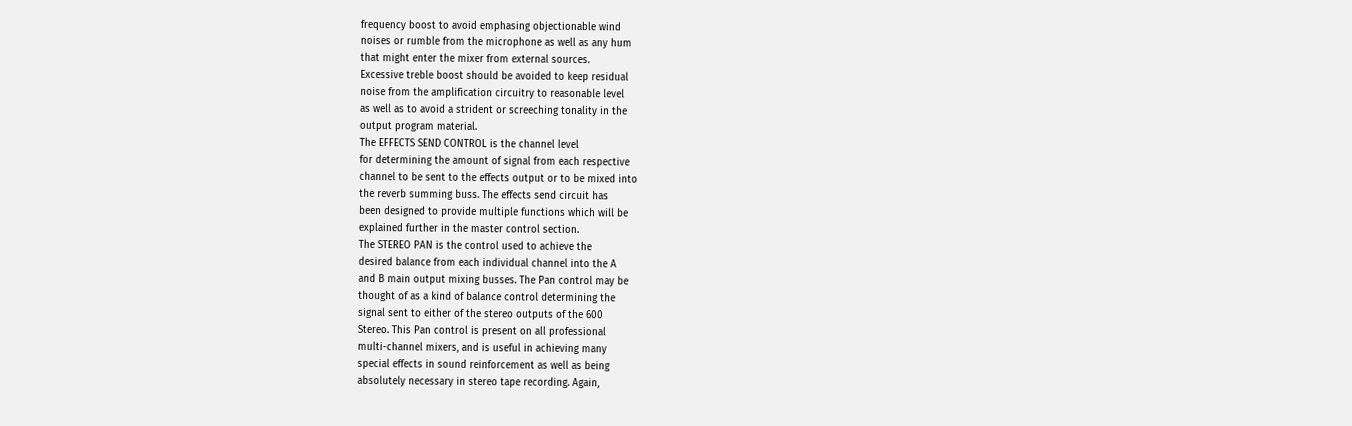frequency boost to avoid emphasing objectionable wind
noises or rumble from the microphone as well as any hum
that might enter the mixer from external sources.
Excessive treble boost should be avoided to keep residual
noise from the amplification circuitry to reasonable level
as well as to avoid a strident or screeching tonality in the
output program material.
The EFFECTS SEND CONTROL is the channel level
for determining the amount of signal from each respective
channel to be sent to the effects output or to be mixed into
the reverb summing buss. The effects send circuit has
been designed to provide multiple functions which will be
explained further in the master control section.
The STEREO PAN is the control used to achieve the
desired balance from each individual channel into the A
and B main output mixing busses. The Pan control may be
thought of as a kind of balance control determining the
signal sent to either of the stereo outputs of the 600
Stereo. This Pan control is present on all professional
multi-channel mixers, and is useful in achieving many
special effects in sound reinforcement as well as being
absolutely necessary in stereo tape recording. Again,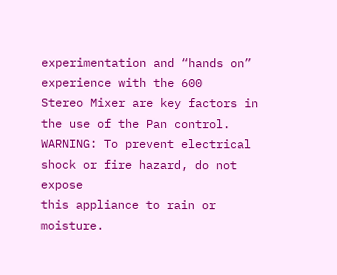experimentation and “hands on” experience with the 600
Stereo Mixer are key factors in the use of the Pan control.
WARNING: To prevent electrical shock or fire hazard, do not expose
this appliance to rain or moisture.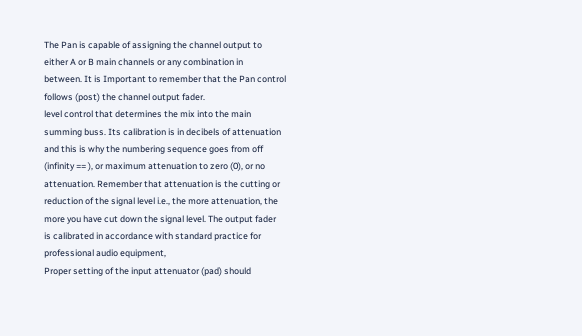The Pan is capable of assigning the channel output to
either A or B main channels or any combination in
between. It is Important to remember that the Pan control
follows (post) the channel output fader.
level control that determines the mix into the main
summing buss. Its calibration is in decibels of attenuation
and this is why the numbering sequence goes from off
(infinity == ), or maximum attenuation to zero (0), or no
attenuation. Remember that attenuation is the cutting or
reduction of the signal level i.e., the more attenuation, the
more you have cut down the signal level. The output fader
is calibrated in accordance with standard practice for
professional audio equipment,
Proper setting of the input attenuator (pad) should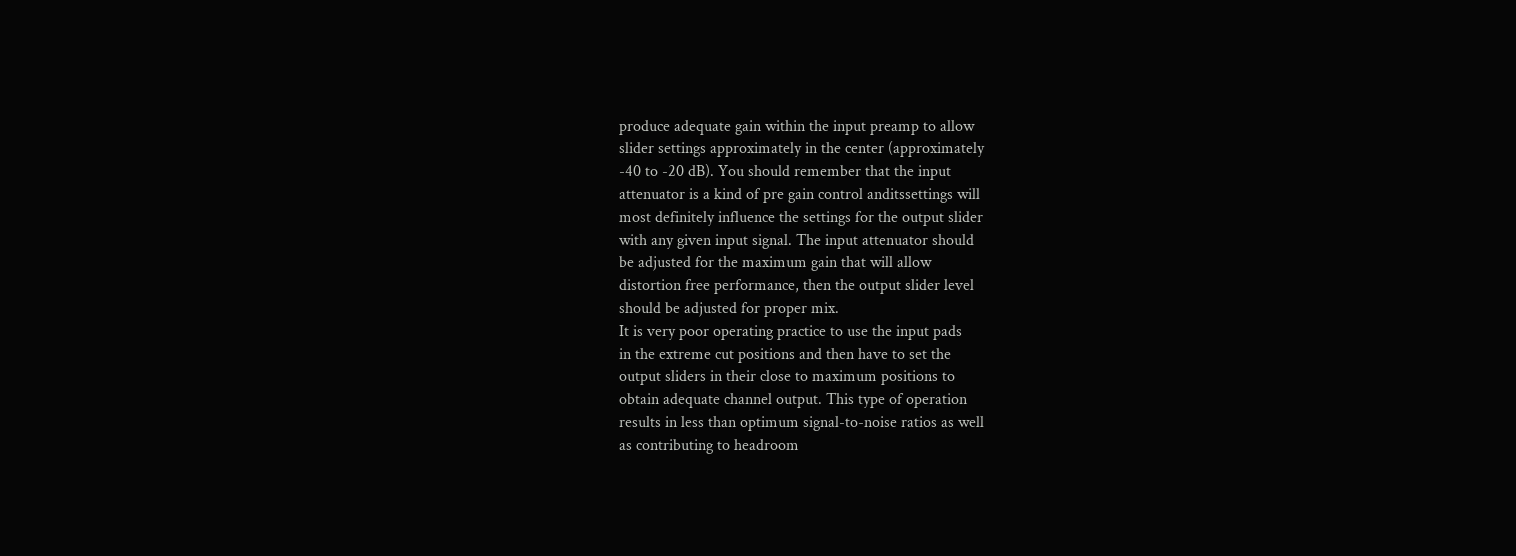produce adequate gain within the input preamp to allow
slider settings approximately in the center (approximately
-40 to -20 dB). You should remember that the input
attenuator is a kind of pre gain control anditssettings will
most definitely influence the settings for the output slider
with any given input signal. The input attenuator should
be adjusted for the maximum gain that will allow
distortion free performance, then the output slider level
should be adjusted for proper mix.
It is very poor operating practice to use the input pads
in the extreme cut positions and then have to set the
output sliders in their close to maximum positions to
obtain adequate channel output. This type of operation
results in less than optimum signal-to-noise ratios as well
as contributing to headroom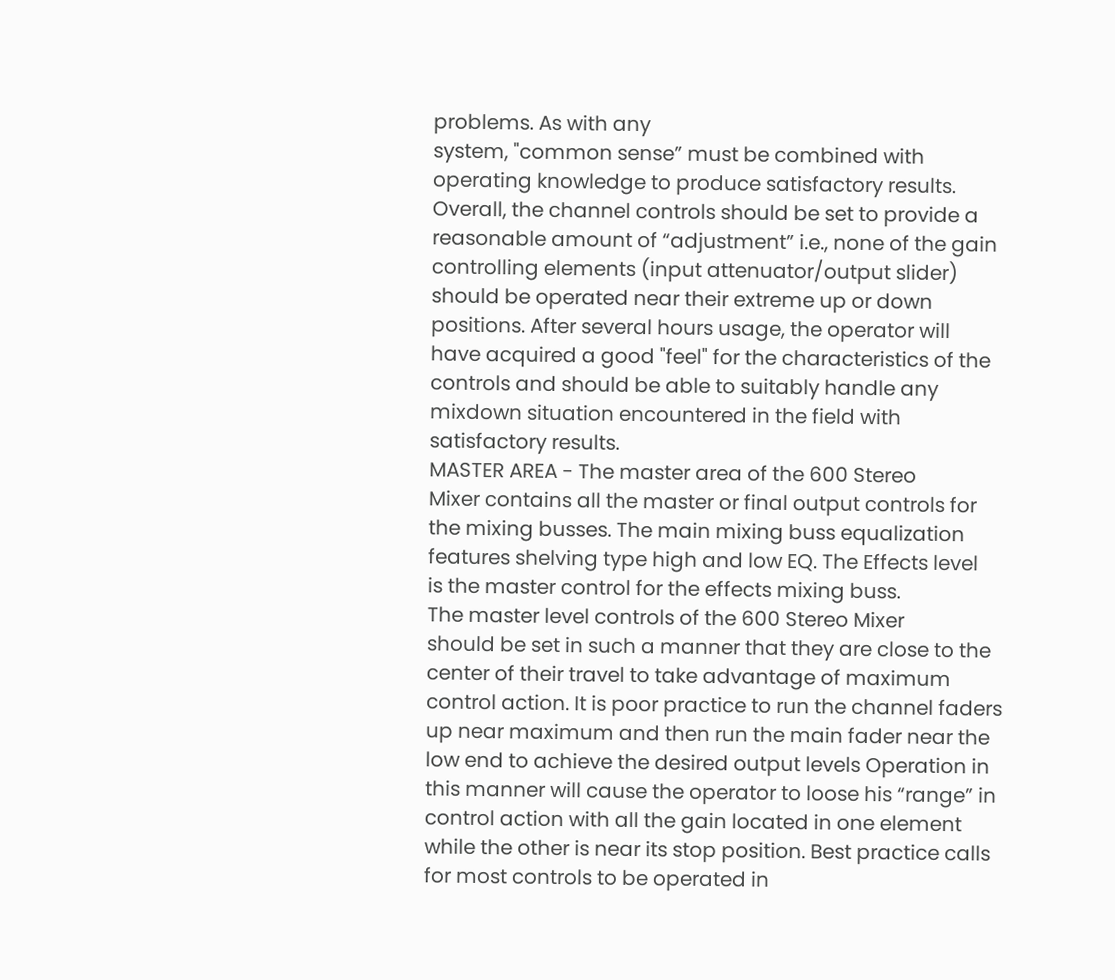problems. As with any
system, "common sense” must be combined with
operating knowledge to produce satisfactory results.
Overall, the channel controls should be set to provide a
reasonable amount of “adjustment” i.e., none of the gain
controlling elements (input attenuator/output slider)
should be operated near their extreme up or down
positions. After several hours usage, the operator will
have acquired a good "feel" for the characteristics of the
controls and should be able to suitably handle any
mixdown situation encountered in the field with
satisfactory results.
MASTER AREA - The master area of the 600 Stereo
Mixer contains all the master or final output controls for
the mixing busses. The main mixing buss equalization
features shelving type high and low EQ. The Effects level
is the master control for the effects mixing buss.
The master level controls of the 600 Stereo Mixer
should be set in such a manner that they are close to the
center of their travel to take advantage of maximum
control action. It is poor practice to run the channel faders
up near maximum and then run the main fader near the
low end to achieve the desired output levels Operation in
this manner will cause the operator to loose his “range” in
control action with all the gain located in one element
while the other is near its stop position. Best practice calls
for most controls to be operated in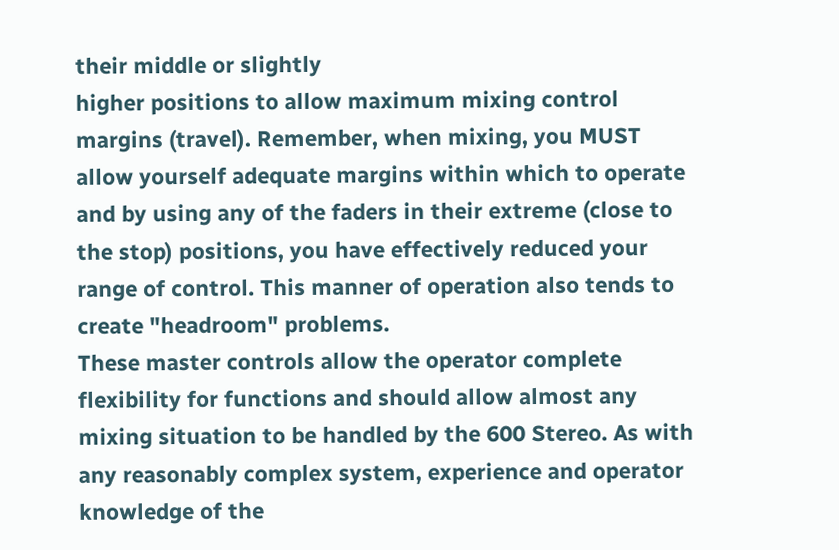their middle or slightly
higher positions to allow maximum mixing control
margins (travel). Remember, when mixing, you MUST
allow yourself adequate margins within which to operate
and by using any of the faders in their extreme (close to
the stop) positions, you have effectively reduced your
range of control. This manner of operation also tends to
create "headroom" problems.
These master controls allow the operator complete
flexibility for functions and should allow almost any
mixing situation to be handled by the 600 Stereo. As with
any reasonably complex system, experience and operator
knowledge of the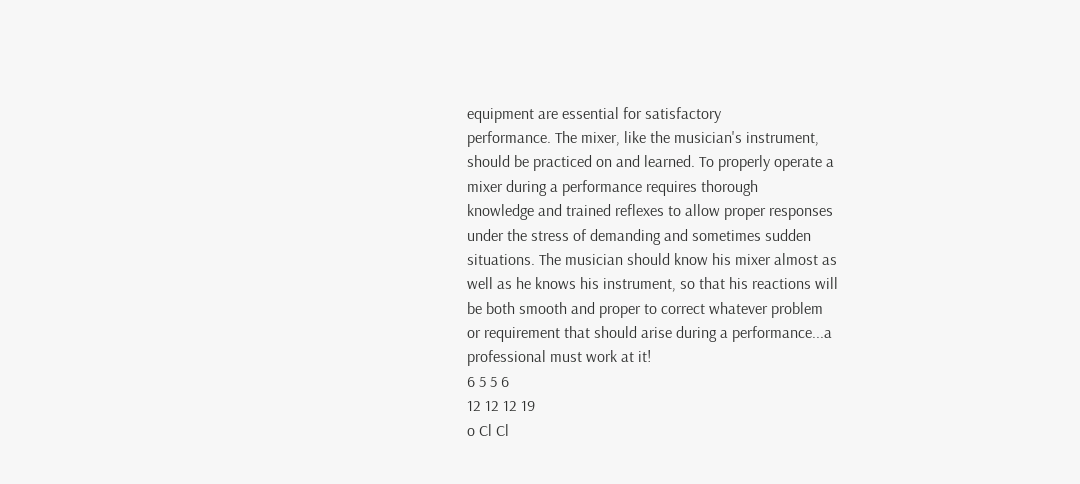equipment are essential for satisfactory
performance. The mixer, like the musician's instrument,
should be practiced on and learned. To properly operate a
mixer during a performance requires thorough
knowledge and trained reflexes to allow proper responses
under the stress of demanding and sometimes sudden
situations. The musician should know his mixer almost as
well as he knows his instrument, so that his reactions will
be both smooth and proper to correct whatever problem
or requirement that should arise during a performance...a
professional must work at it!
6 5 5 6
12 12 12 19
o Cl Cl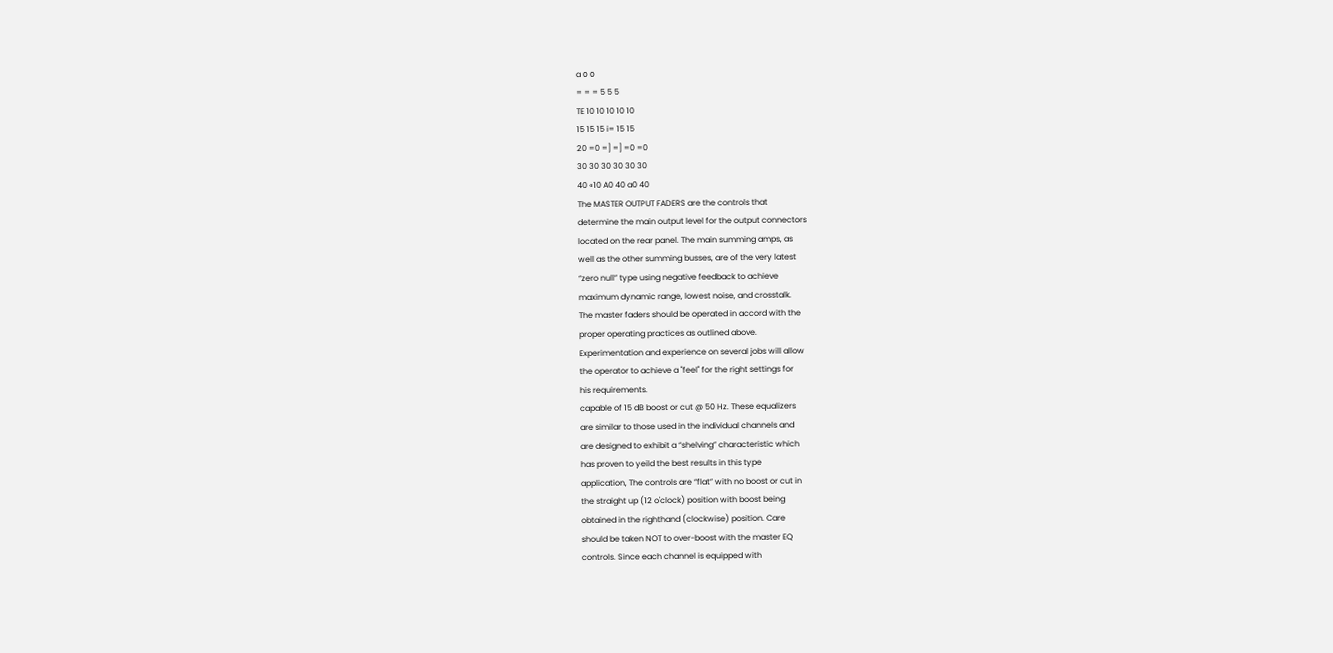a о о
= = = 5 5 5
TE 10 10 10 10 10
15 15 15 i= 15 15
20 =0 =] =] =0 =0
30 30 30 30 30 30
40 «10 A0 40 a0 40
The MASTER OUTPUT FADERS are the controls that
determine the main output level for the output connectors
located on the rear panel. The main summing amps, as
well as the other summing busses, are of the very latest
“zero null” type using negative feedback to achieve
maximum dynamic range, lowest noise, and crosstalk.
The master faders should be operated in accord with the
proper operating practices as outlined above.
Experimentation and experience on several jobs will allow
the operator to achieve a "feel" for the right settings for
his requirements.
capable of 15 dB boost or cut @ 50 Hz. These equalizers
are similar to those used in the individual channels and
are designed to exhibit a “shelving” characteristic which
has proven to yeild the best results in this type
application, The controls are “flat” with no boost or cut in
the straight up (12 o'clock) position with boost being
obtained in the righthand (clockwise) position. Care
should be taken NOT to over-boost with the master EQ
controls. Since each channel is equipped with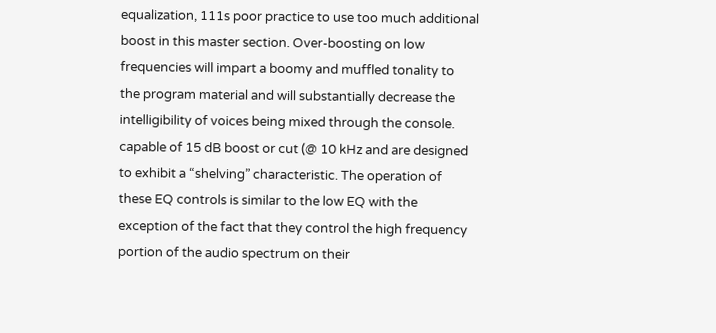equalization, 111s poor practice to use too much additional
boost in this master section. Over-boosting on low
frequencies will impart a boomy and muffled tonality to
the program material and will substantially decrease the
intelligibility of voices being mixed through the console.
capable of 15 dB boost or cut (@ 10 kHz and are designed
to exhibit a “shelving” characteristic. The operation of
these EQ controls is similar to the low EQ with the
exception of the fact that they control the high frequency
portion of the audio spectrum on their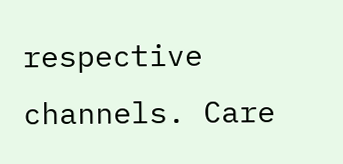respective
channels. Care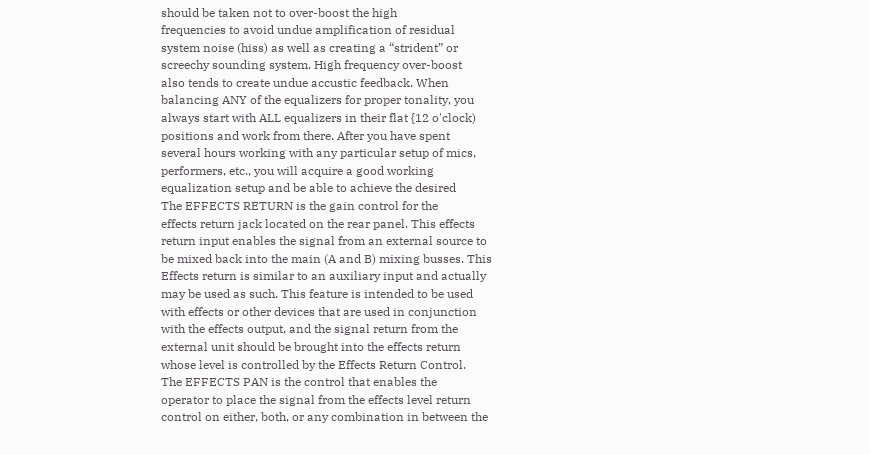should be taken not to over-boost the high
frequencies to avoid undue amplification of residual
system noise (hiss) as well as creating a “strident” or
screechy sounding system. High frequency over-boost
also tends to create undue accustic feedback. When
balancing ANY of the equalizers for proper tonality, you
always start with ALL equalizers in their flat {12 o'clock)
positions and work from there. After you have spent
several hours working with any particular setup of mics,
performers, etc., you will acquire a good working
equalization setup and be able to achieve the desired
The EFFECTS RETURN is the gain control for the
effects return jack located on the rear panel. This effects
return input enables the signal from an external source to
be mixed back into the main (A and B) mixing busses. This
Effects return is similar to an auxiliary input and actually
may be used as such. This feature is intended to be used
with effects or other devices that are used in conjunction
with the effects output, and the signal return from the
external unit should be brought into the effects return
whose level is controlled by the Effects Return Control.
The EFFECTS PAN is the control that enables the
operator to place the signal from the effects level return
control on either, both, or any combination in between the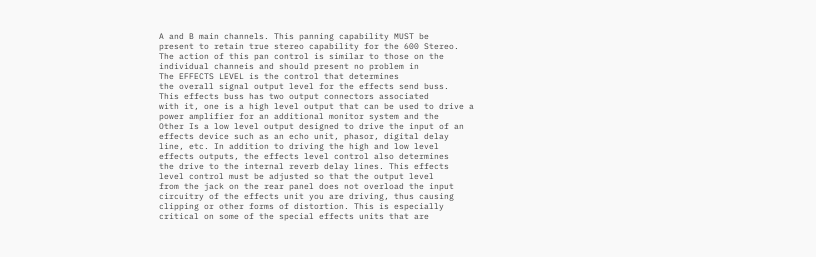A and B main channels. This panning capability MUST be
present to retain true stereo capability for the 600 Stereo.
The action of this pan control is similar to those on the
individual channeis and should present no problem in
The EFFECTS LEVEL is the control that determines
the overall signal output level for the effects send buss.
This effects buss has two output connectors associated
with it, one is a high level output that can be used to drive a
power amplifier for an additional monitor system and the
Other Is a low level output designed to drive the input of an
effects device such as an echo unit, phasor, digital delay
line, etc. In addition to driving the high and low level
effects outputs, the effects level control also determines
the drive to the internal reverb delay lines. This effects
level control must be adjusted so that the output level
from the jack on the rear panel does not overload the input
circuitry of the effects unit you are driving, thus causing
clipping or other forms of distortion. This is especially
critical on some of the special effects units that are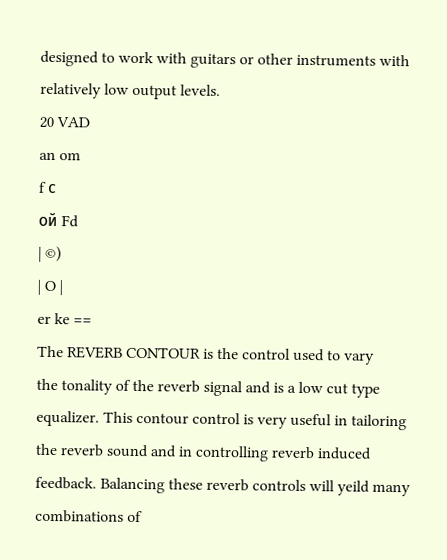designed to work with guitars or other instruments with
relatively low output levels.
20 VAD
an om
f с
ой Fd
| ©)
| O |
er ke ==
The REVERB CONTOUR is the control used to vary
the tonality of the reverb signal and is a low cut type
equalizer. This contour control is very useful in tailoring
the reverb sound and in controlling reverb induced
feedback. Balancing these reverb controls will yeild many
combinations of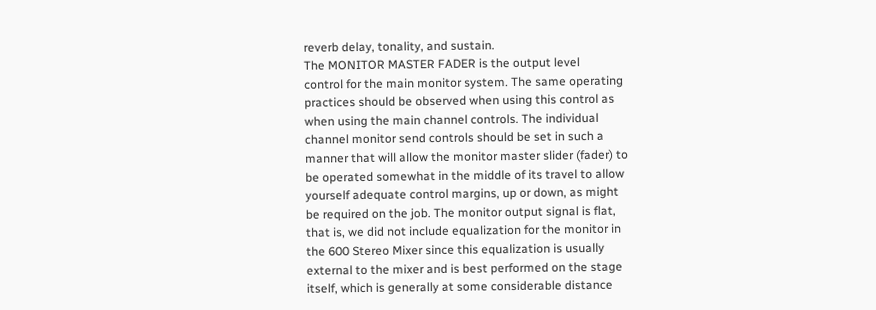reverb delay, tonality, and sustain.
The MONITOR MASTER FADER is the output level
control for the main monitor system. The same operating
practices should be observed when using this control as
when using the main channel controls. The individual
channel monitor send controls should be set in such a
manner that will allow the monitor master slider (fader) to
be operated somewhat in the middle of its travel to allow
yourself adequate control margins, up or down, as might
be required on the job. The monitor output signal is flat,
that is, we did not include equalization for the monitor in
the 600 Stereo Mixer since this equalization is usually
external to the mixer and is best performed on the stage
itself, which is generally at some considerable distance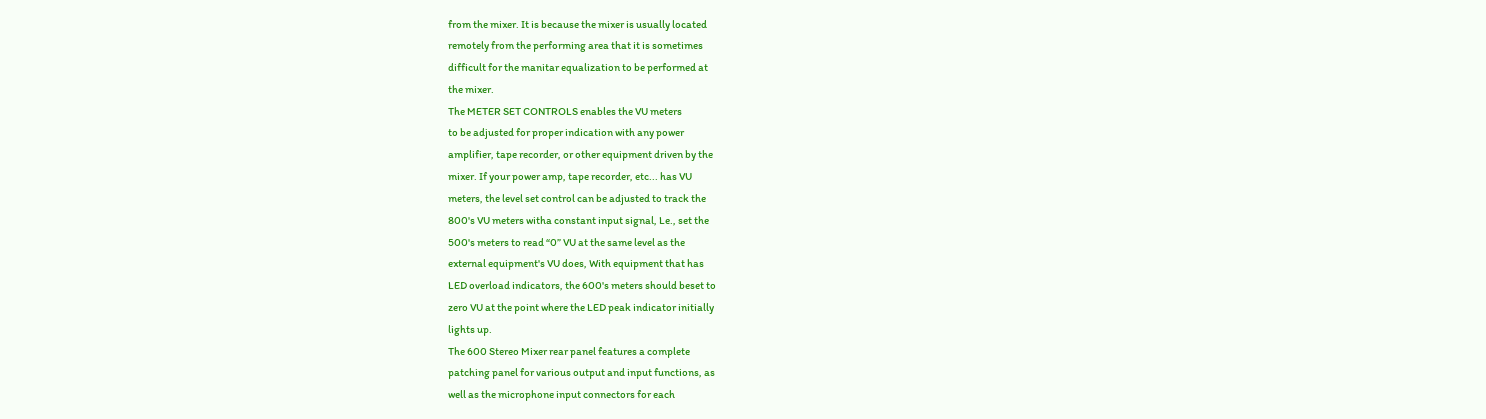from the mixer. It is because the mixer is usually located
remotely from the performing area that it is sometimes
difficult for the manitar equalization to be performed at
the mixer.
The METER SET CONTROLS enables the VU meters
to be adjusted for proper indication with any power
amplifier, tape recorder, or other equipment driven by the
mixer. If your power amp, tape recorder, etc... has VU
meters, the level set control can be adjusted to track the
800's VU meters witha constant input signal, Le., set the
500's meters to read “0” VU at the same level as the
external equipment's VU does, With equipment that has
LED overload indicators, the 600's meters should beset to
zero VU at the point where the LED peak indicator initially
lights up.
The 600 Stereo Mixer rear panel features a complete
patching panel for various output and input functions, as
well as the microphone input connectors for each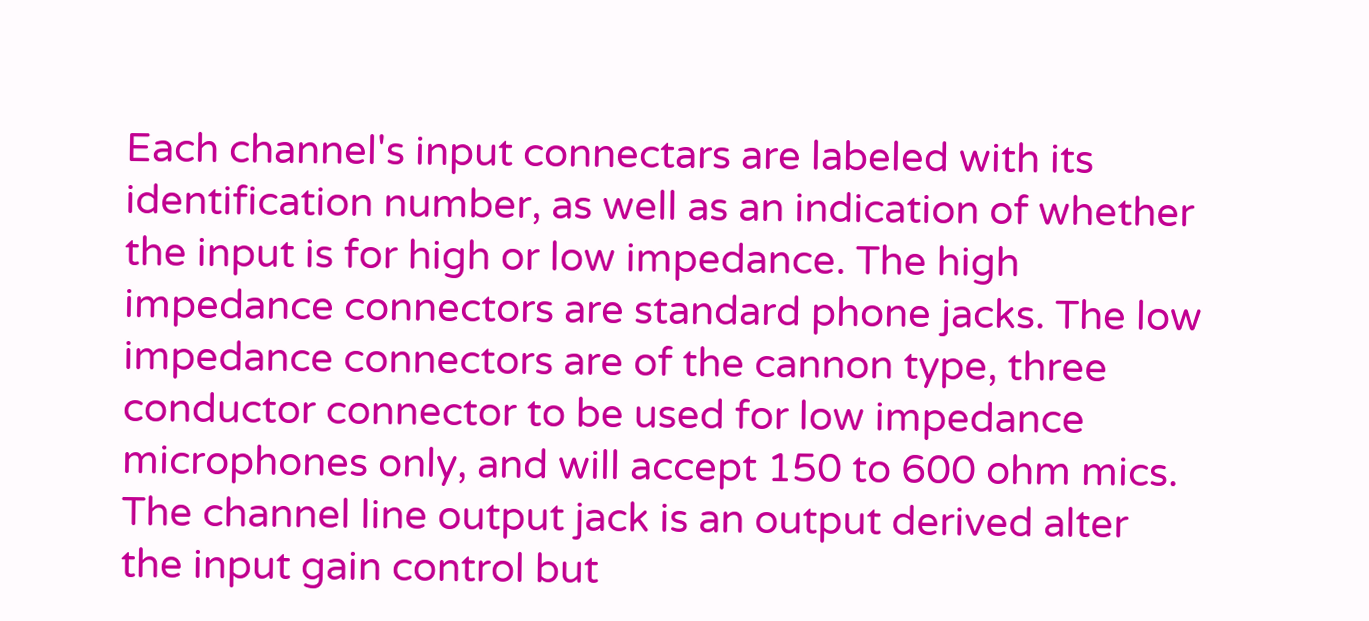Each channel's input connectars are labeled with its
identification number, as well as an indication of whether
the input is for high or low impedance. The high
impedance connectors are standard phone jacks. The low
impedance connectors are of the cannon type, three
conductor connector to be used for low impedance
microphones only, and will accept 150 to 600 ohm mics.
The channel line output jack is an output derived alter
the input gain control but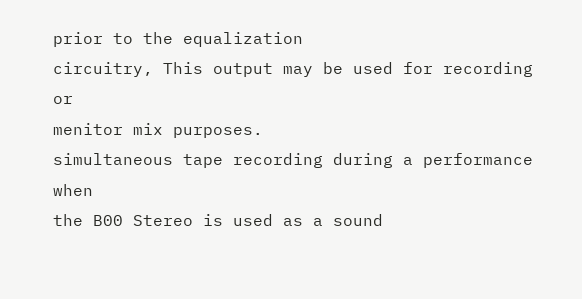prior to the equalization
circuitry, This output may be used for recording or
menitor mix purposes.
simultaneous tape recording during a performance when
the B00 Stereo is used as a sound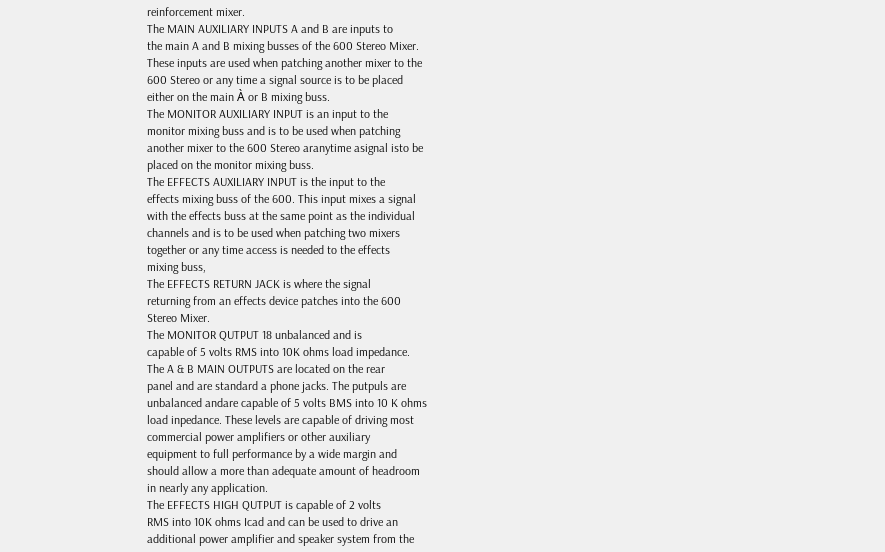reinforcement mixer.
The MAIN AUXILIARY INPUTS A and B are inputs to
the main A and B mixing busses of the 600 Stereo Mixer.
These inputs are used when patching another mixer to the
600 Stereo or any time a signal source is to be placed
either on the main À or B mixing buss.
The MONITOR AUXILIARY INPUT is an input to the
monitor mixing buss and is to be used when patching
another mixer to the 600 Stereo aranytime asignal isto be
placed on the monitor mixing buss.
The EFFECTS AUXILIARY INPUT is the input to the
effects mixing buss of the 600. This input mixes a signal
with the effects buss at the same point as the individual
channels and is to be used when patching two mixers
together or any time access is needed to the effects
mixing buss,
The EFFECTS RETURN JACK is where the signal
returning from an effects device patches into the 600
Stereo Mixer.
The MONITOR QUTPUT 18 unbalanced and is
capable of 5 volts RMS into 10K ohms load impedance.
The A & B MAIN OUTPUTS are located on the rear
panel and are standard a phone jacks. The putpuls are
unbalanced andare capable of 5 volts BMS into 10 K ohms
load inpedance. These levels are capable of driving most
commercial power amplifiers or other auxiliary
equipment to full performance by a wide margin and
should allow a more than adequate amount of headroom
in nearly any application.
The EFFECTS HIGH QUTPUT is capable of 2 volts
RMS into 10K ohms Icad and can be used to drive an
additional power amplifier and speaker system from the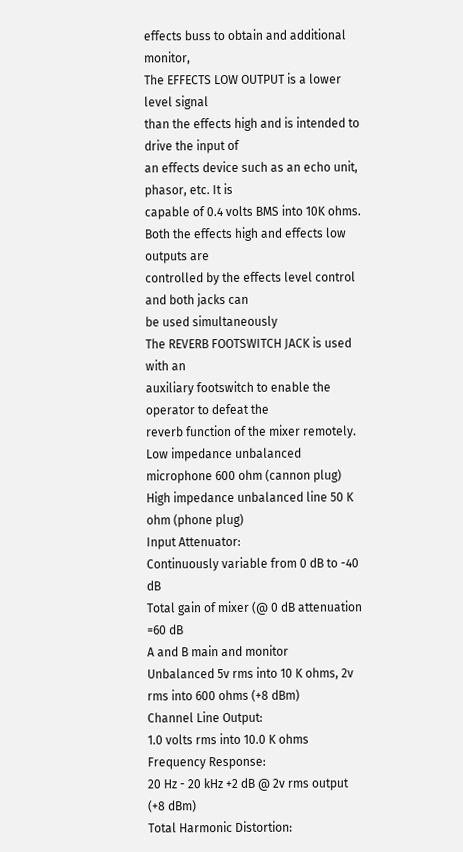effects buss to obtain and additional monitor,
The EFFECTS LOW OUTPUT is a lower level signal
than the effects high and is intended to drive the input of
an effects device such as an echo unit, phasor, etc. It is
capable of 0.4 volts BMS into 10K ohms.
Both the effects high and effects low outputs are
controlled by the effects level control and both jacks can
be used simultaneously
The REVERB FOOTSWITCH JACK is used with an
auxiliary footswitch to enable the operator to defeat the
reverb function of the mixer remotely.
Low impedance unbalanced microphone 600 ohm (cannon plug)
High impedance unbalanced line 50 K ohm (phone plug)
Input Attenuator:
Continuously variable from 0 dB to -40 dB
Total gain of mixer (@ 0 dB attenuation =60 dB
A and B main and monitor
Unbalanced 5v rms into 10 K ohms, 2v rms into 600 ohms (+8 dBm)
Channel Line Output:
1.0 volts rms into 10.0 K ohms
Frequency Response:
20 Hz - 20 kHz +2 dB @ 2v rms output (+8 dBm)
Total Harmonic Distortion: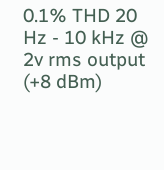0.1% THD 20 Hz - 10 kHz @ 2v rms output (+8 dBm)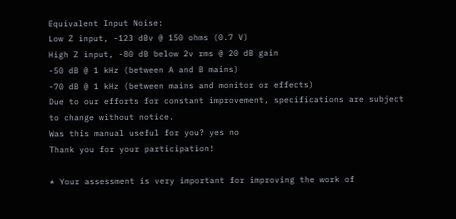Equivalent Input Noise:
Low Z input, -123 dBv @ 150 ohms (0.7 V)
High Z input, -80 dB below 2v rms @ 20 dB gain
-50 dB @ 1 kHz (between A and B mains)
-70 dB @ 1 kHz (between mains and monitor or effects)
Due to our efforts for constant improvement, specifications are subject
to change without notice.
Was this manual useful for you? yes no
Thank you for your participation!

* Your assessment is very important for improving the work of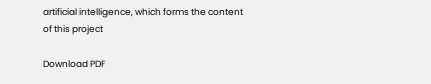artificial intelligence, which forms the content of this project

Download PDF